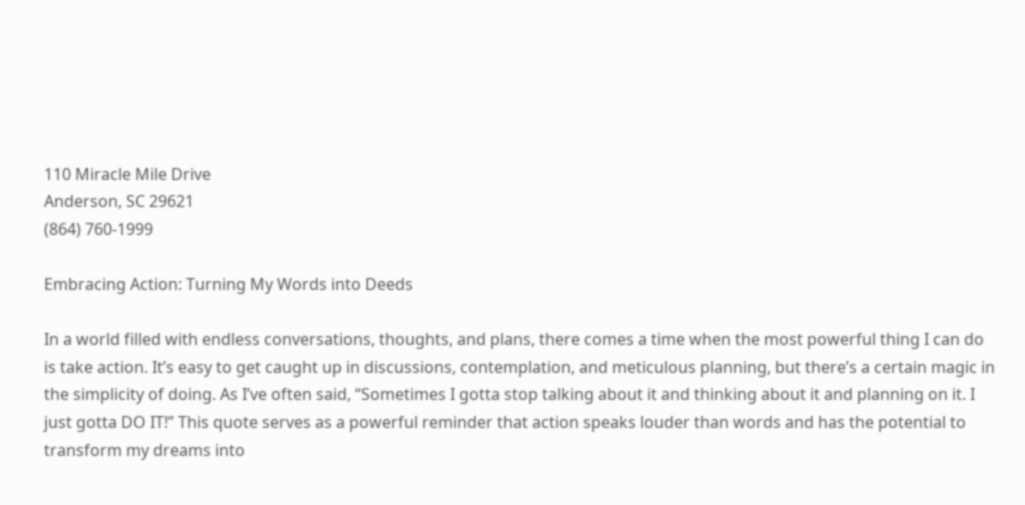110 Miracle Mile Drive
Anderson, SC 29621
(864) 760-1999

Embracing Action: Turning My Words into Deeds

In a world filled with endless conversations, thoughts, and plans, there comes a time when the most powerful thing I can do is take action. It’s easy to get caught up in discussions, contemplation, and meticulous planning, but there’s a certain magic in the simplicity of doing. As I’ve often said, “Sometimes I gotta stop talking about it and thinking about it and planning on it. I just gotta DO IT!” This quote serves as a powerful reminder that action speaks louder than words and has the potential to transform my dreams into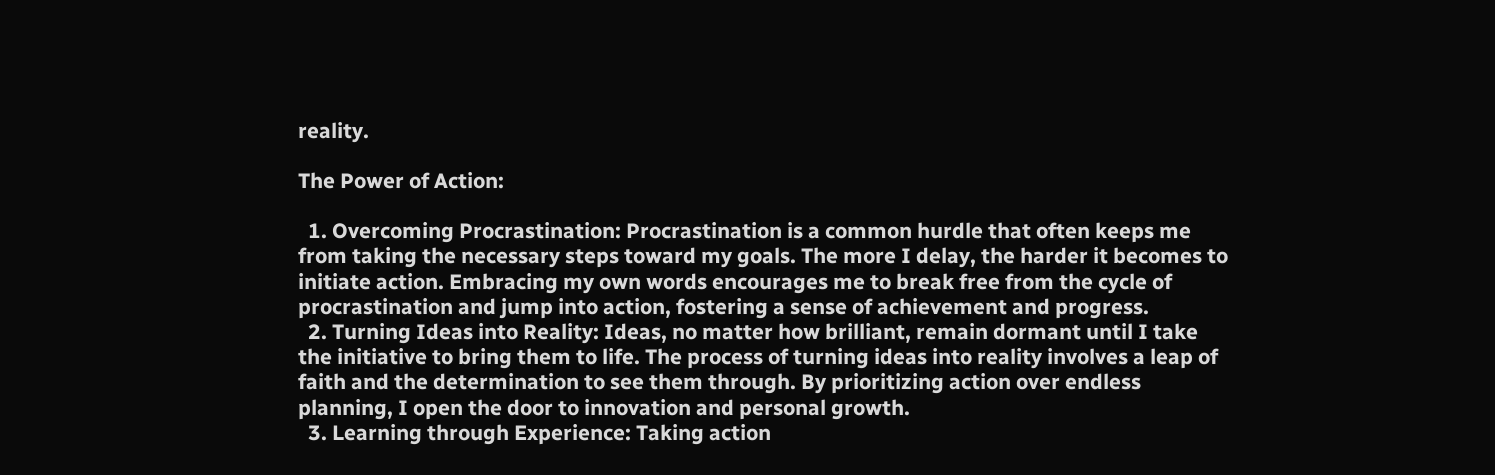reality.

The Power of Action:

  1. Overcoming Procrastination: Procrastination is a common hurdle that often keeps me from taking the necessary steps toward my goals. The more I delay, the harder it becomes to initiate action. Embracing my own words encourages me to break free from the cycle of procrastination and jump into action, fostering a sense of achievement and progress.
  2. Turning Ideas into Reality: Ideas, no matter how brilliant, remain dormant until I take the initiative to bring them to life. The process of turning ideas into reality involves a leap of faith and the determination to see them through. By prioritizing action over endless planning, I open the door to innovation and personal growth.
  3. Learning through Experience: Taking action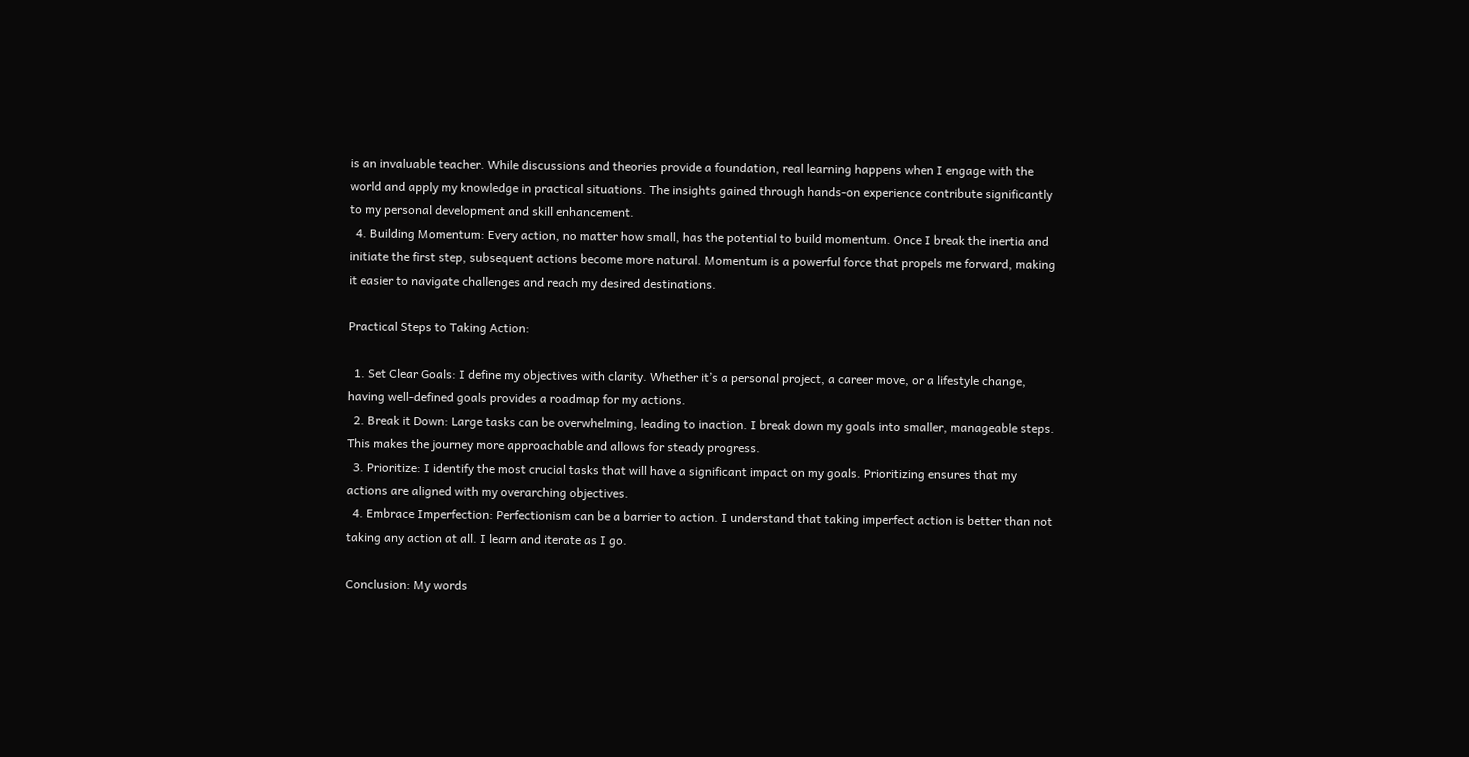is an invaluable teacher. While discussions and theories provide a foundation, real learning happens when I engage with the world and apply my knowledge in practical situations. The insights gained through hands-on experience contribute significantly to my personal development and skill enhancement.
  4. Building Momentum: Every action, no matter how small, has the potential to build momentum. Once I break the inertia and initiate the first step, subsequent actions become more natural. Momentum is a powerful force that propels me forward, making it easier to navigate challenges and reach my desired destinations.

Practical Steps to Taking Action:

  1. Set Clear Goals: I define my objectives with clarity. Whether it’s a personal project, a career move, or a lifestyle change, having well-defined goals provides a roadmap for my actions.
  2. Break it Down: Large tasks can be overwhelming, leading to inaction. I break down my goals into smaller, manageable steps. This makes the journey more approachable and allows for steady progress.
  3. Prioritize: I identify the most crucial tasks that will have a significant impact on my goals. Prioritizing ensures that my actions are aligned with my overarching objectives.
  4. Embrace Imperfection: Perfectionism can be a barrier to action. I understand that taking imperfect action is better than not taking any action at all. I learn and iterate as I go.

Conclusion: My words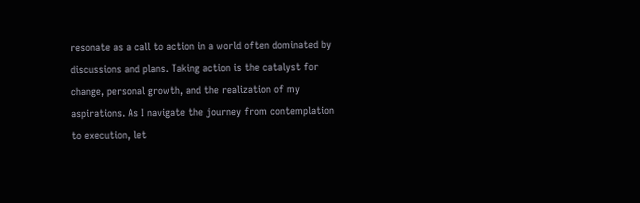resonate as a call to action in a world often dominated by discussions and plans. Taking action is the catalyst for change, personal growth, and the realization of my aspirations. As I navigate the journey from contemplation to execution, let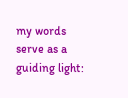my words serve as a guiding light: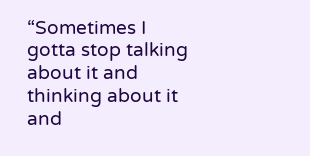“Sometimes I gotta stop talking about it and thinking about it and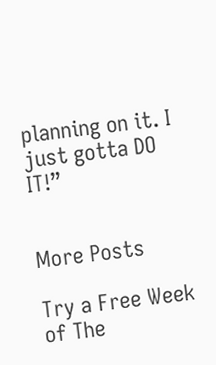planning on it. I just gotta DO IT!”


More Posts

Try a Free Week of The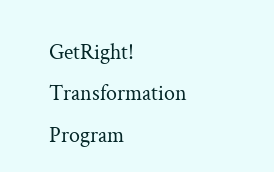GetRight! Transformation Program